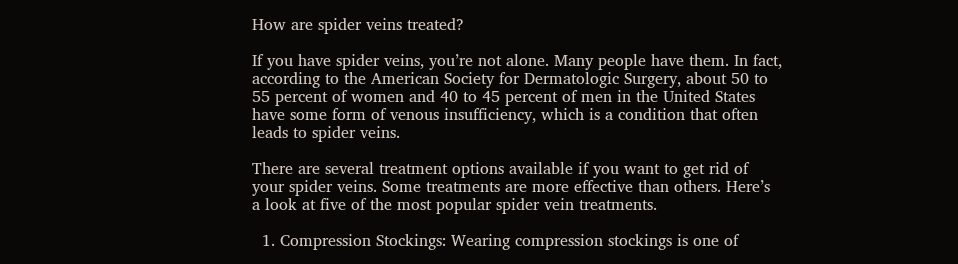How are spider veins treated?

If you have spider veins, you’re not alone. Many people have them. In fact, according to the American Society for Dermatologic Surgery, about 50 to 55 percent of women and 40 to 45 percent of men in the United States have some form of venous insufficiency, which is a condition that often leads to spider veins.

There are several treatment options available if you want to get rid of your spider veins. Some treatments are more effective than others. Here’s a look at five of the most popular spider vein treatments.

  1. Compression Stockings: Wearing compression stockings is one of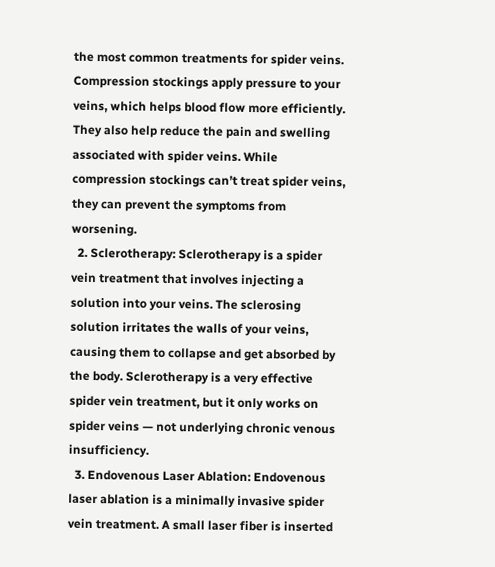the most common treatments for spider veins. Compression stockings apply pressure to your veins, which helps blood flow more efficiently. They also help reduce the pain and swelling associated with spider veins. While compression stockings can’t treat spider veins, they can prevent the symptoms from worsening.
  2. Sclerotherapy: Sclerotherapy is a spider vein treatment that involves injecting a solution into your veins. The sclerosing solution irritates the walls of your veins, causing them to collapse and get absorbed by the body. Sclerotherapy is a very effective spider vein treatment, but it only works on spider veins — not underlying chronic venous insufficiency.
  3. Endovenous Laser Ablation: Endovenous laser ablation is a minimally invasive spider vein treatment. A small laser fiber is inserted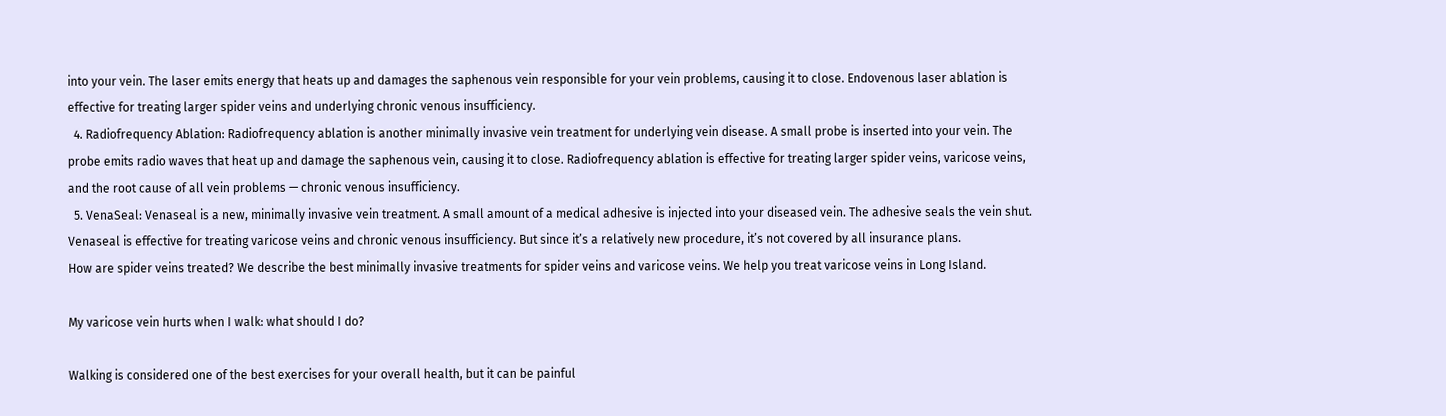into your vein. The laser emits energy that heats up and damages the saphenous vein responsible for your vein problems, causing it to close. Endovenous laser ablation is effective for treating larger spider veins and underlying chronic venous insufficiency.
  4. Radiofrequency Ablation: Radiofrequency ablation is another minimally invasive vein treatment for underlying vein disease. A small probe is inserted into your vein. The probe emits radio waves that heat up and damage the saphenous vein, causing it to close. Radiofrequency ablation is effective for treating larger spider veins, varicose veins, and the root cause of all vein problems — chronic venous insufficiency.
  5. VenaSeal: Venaseal is a new, minimally invasive vein treatment. A small amount of a medical adhesive is injected into your diseased vein. The adhesive seals the vein shut. Venaseal is effective for treating varicose veins and chronic venous insufficiency. But since it’s a relatively new procedure, it’s not covered by all insurance plans.
How are spider veins treated? We describe the best minimally invasive treatments for spider veins and varicose veins. We help you treat varicose veins in Long Island.

My varicose vein hurts when I walk: what should I do?

Walking is considered one of the best exercises for your overall health, but it can be painful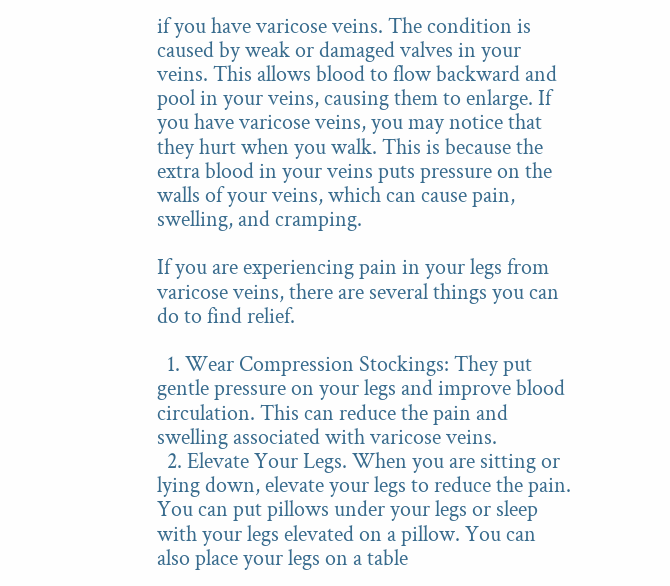if you have varicose veins. The condition is caused by weak or damaged valves in your veins. This allows blood to flow backward and pool in your veins, causing them to enlarge. If you have varicose veins, you may notice that they hurt when you walk. This is because the extra blood in your veins puts pressure on the walls of your veins, which can cause pain, swelling, and cramping.

If you are experiencing pain in your legs from varicose veins, there are several things you can do to find relief.

  1. Wear Compression Stockings: They put gentle pressure on your legs and improve blood circulation. This can reduce the pain and swelling associated with varicose veins.
  2. Elevate Your Legs. When you are sitting or lying down, elevate your legs to reduce the pain. You can put pillows under your legs or sleep with your legs elevated on a pillow. You can also place your legs on a table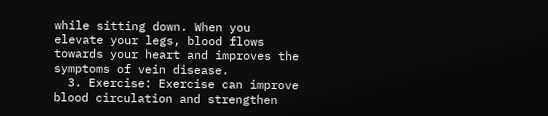while sitting down. When you elevate your legs, blood flows towards your heart and improves the symptoms of vein disease.
  3. Exercise: Exercise can improve blood circulation and strengthen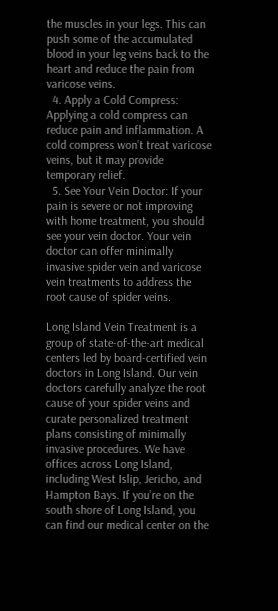the muscles in your legs. This can push some of the accumulated blood in your leg veins back to the heart and reduce the pain from varicose veins.
  4. Apply a Cold Compress: Applying a cold compress can reduce pain and inflammation. A cold compress won’t treat varicose veins, but it may provide temporary relief.
  5. See Your Vein Doctor: If your pain is severe or not improving with home treatment, you should see your vein doctor. Your vein doctor can offer minimally invasive spider vein and varicose vein treatments to address the root cause of spider veins.

Long Island Vein Treatment is a group of state-of-the-art medical centers led by board-certified vein doctors in Long Island. Our vein doctors carefully analyze the root cause of your spider veins and curate personalized treatment plans consisting of minimally invasive procedures. We have offices across Long Island, including West Islip, Jericho, and Hampton Bays. If you’re on the south shore of Long Island, you can find our medical center on the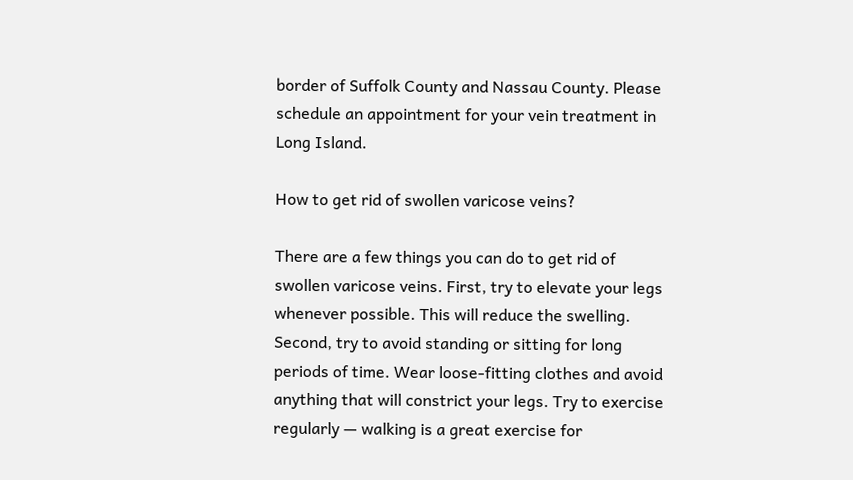border of Suffolk County and Nassau County. Please schedule an appointment for your vein treatment in Long Island.

How to get rid of swollen varicose veins?

There are a few things you can do to get rid of swollen varicose veins. First, try to elevate your legs whenever possible. This will reduce the swelling. Second, try to avoid standing or sitting for long periods of time. Wear loose-fitting clothes and avoid anything that will constrict your legs. Try to exercise regularly — walking is a great exercise for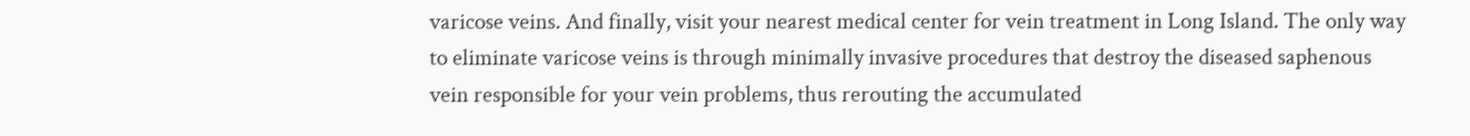varicose veins. And finally, visit your nearest medical center for vein treatment in Long Island. The only way to eliminate varicose veins is through minimally invasive procedures that destroy the diseased saphenous vein responsible for your vein problems, thus rerouting the accumulated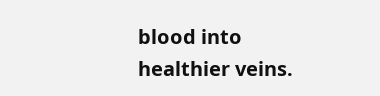blood into healthier veins.